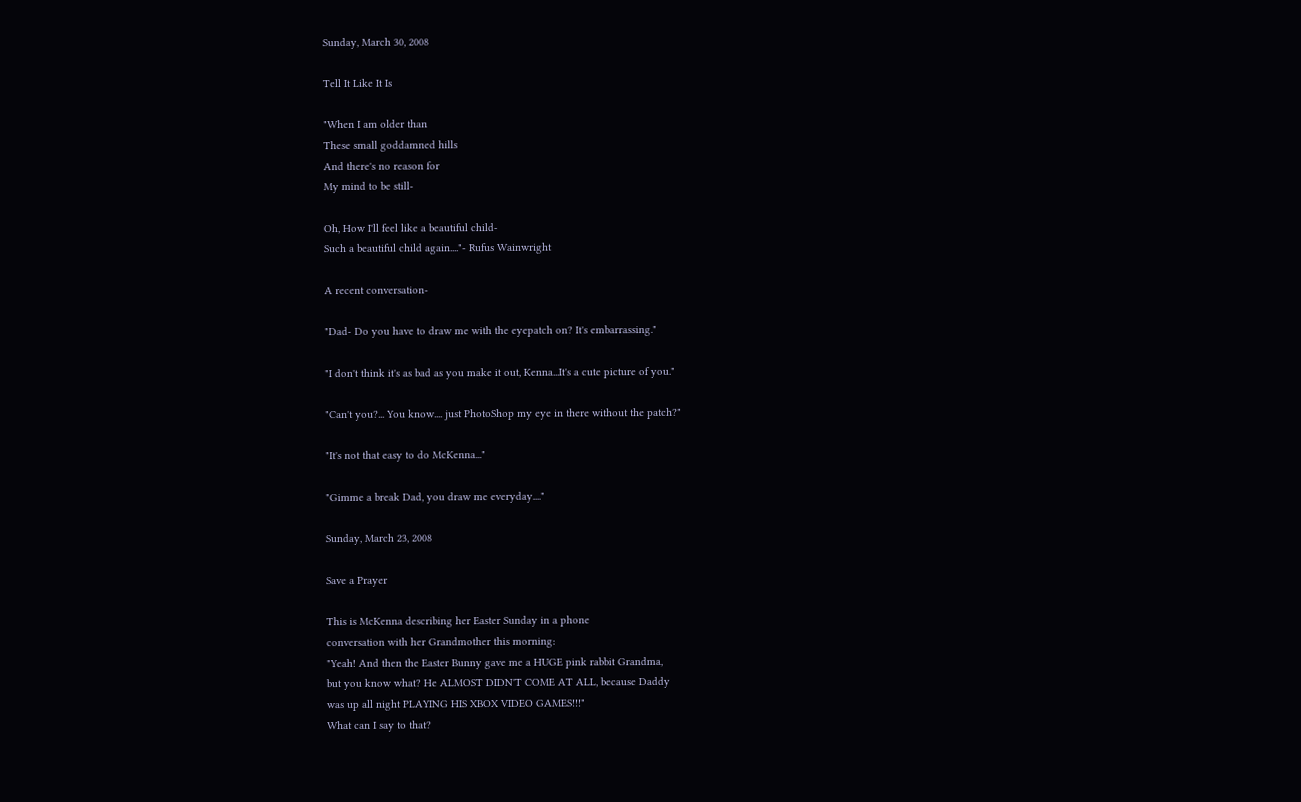Sunday, March 30, 2008

Tell It Like It Is

"When I am older than
These small goddamned hills
And there's no reason for
My mind to be still-

Oh, How I'll feel like a beautiful child-
Such a beautiful child again...."- Rufus Wainwright

A recent conversation-

"Dad- Do you have to draw me with the eyepatch on? It's embarrassing."

"I don't think it's as bad as you make it out, Kenna...It's a cute picture of you."

"Can't you?... You know.... just PhotoShop my eye in there without the patch?"

"It's not that easy to do McKenna..."

"Gimme a break Dad, you draw me everyday...."

Sunday, March 23, 2008

Save a Prayer

This is McKenna describing her Easter Sunday in a phone
conversation with her Grandmother this morning:
"Yeah! And then the Easter Bunny gave me a HUGE pink rabbit Grandma,
but you know what? He ALMOST DIDN'T COME AT ALL, because Daddy
was up all night PLAYING HIS XBOX VIDEO GAMES!!!"
What can I say to that?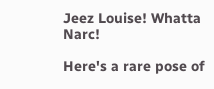Jeez Louise! Whatta Narc!

Here's a rare pose of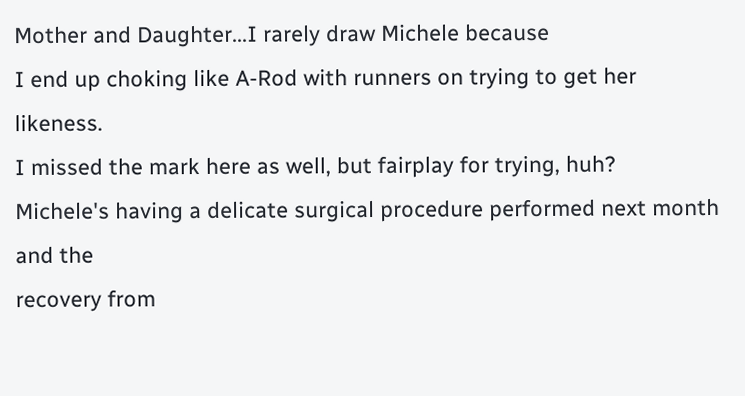Mother and Daughter...I rarely draw Michele because
I end up choking like A-Rod with runners on trying to get her likeness.
I missed the mark here as well, but fairplay for trying, huh?
Michele's having a delicate surgical procedure performed next month and the
recovery from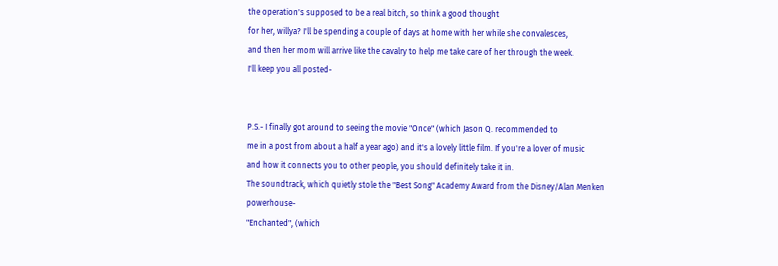the operation's supposed to be a real bitch, so think a good thought
for her, willya? I'll be spending a couple of days at home with her while she convalesces,
and then her mom will arrive like the cavalry to help me take care of her through the week.
I'll keep you all posted-


P.S.- I finally got around to seeing the movie "Once" (which Jason Q. recommended to
me in a post from about a half a year ago) and it's a lovely little film. If you're a lover of music
and how it connects you to other people, you should definitely take it in.
The soundtrack, which quietly stole the "Best Song" Academy Award from the Disney/Alan Menken powerhouse-
"Enchanted", (which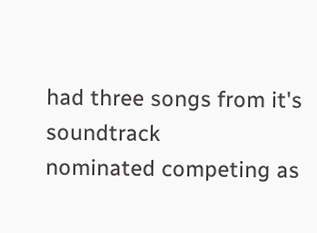had three songs from it's soundtrack
nominated competing as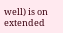well) is on extended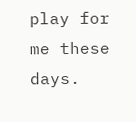play for me these days.